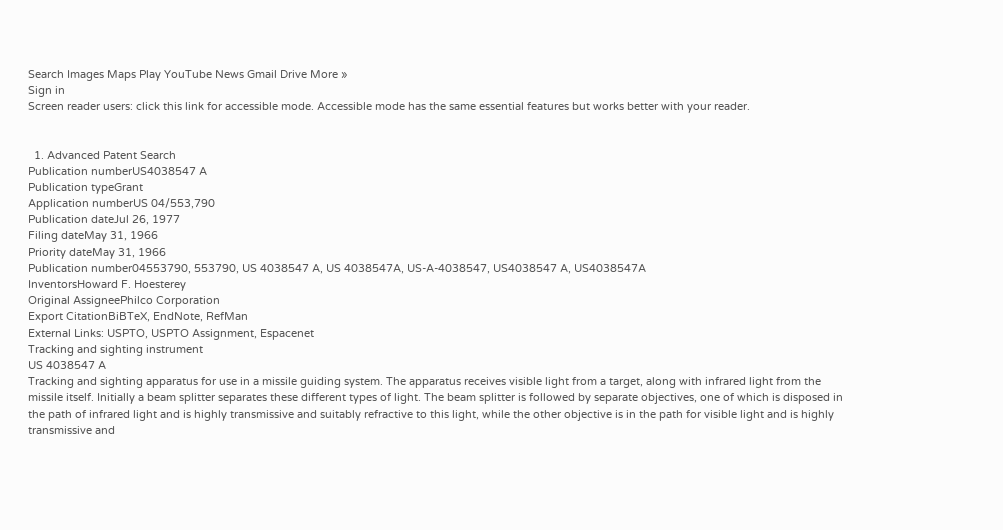Search Images Maps Play YouTube News Gmail Drive More »
Sign in
Screen reader users: click this link for accessible mode. Accessible mode has the same essential features but works better with your reader.


  1. Advanced Patent Search
Publication numberUS4038547 A
Publication typeGrant
Application numberUS 04/553,790
Publication dateJul 26, 1977
Filing dateMay 31, 1966
Priority dateMay 31, 1966
Publication number04553790, 553790, US 4038547 A, US 4038547A, US-A-4038547, US4038547 A, US4038547A
InventorsHoward F. Hoesterey
Original AssigneePhilco Corporation
Export CitationBiBTeX, EndNote, RefMan
External Links: USPTO, USPTO Assignment, Espacenet
Tracking and sighting instrument
US 4038547 A
Tracking and sighting apparatus for use in a missile guiding system. The apparatus receives visible light from a target, along with infrared light from the missile itself. Initially a beam splitter separates these different types of light. The beam splitter is followed by separate objectives, one of which is disposed in the path of infrared light and is highly transmissive and suitably refractive to this light, while the other objective is in the path for visible light and is highly transmissive and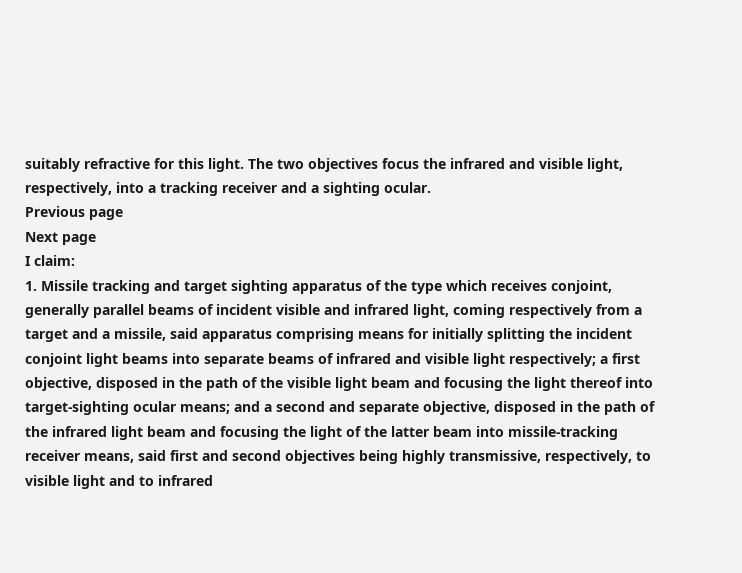suitably refractive for this light. The two objectives focus the infrared and visible light, respectively, into a tracking receiver and a sighting ocular.
Previous page
Next page
I claim:
1. Missile tracking and target sighting apparatus of the type which receives conjoint, generally parallel beams of incident visible and infrared light, coming respectively from a target and a missile, said apparatus comprising means for initially splitting the incident conjoint light beams into separate beams of infrared and visible light respectively; a first objective, disposed in the path of the visible light beam and focusing the light thereof into target-sighting ocular means; and a second and separate objective, disposed in the path of the infrared light beam and focusing the light of the latter beam into missile-tracking receiver means, said first and second objectives being highly transmissive, respectively, to visible light and to infrared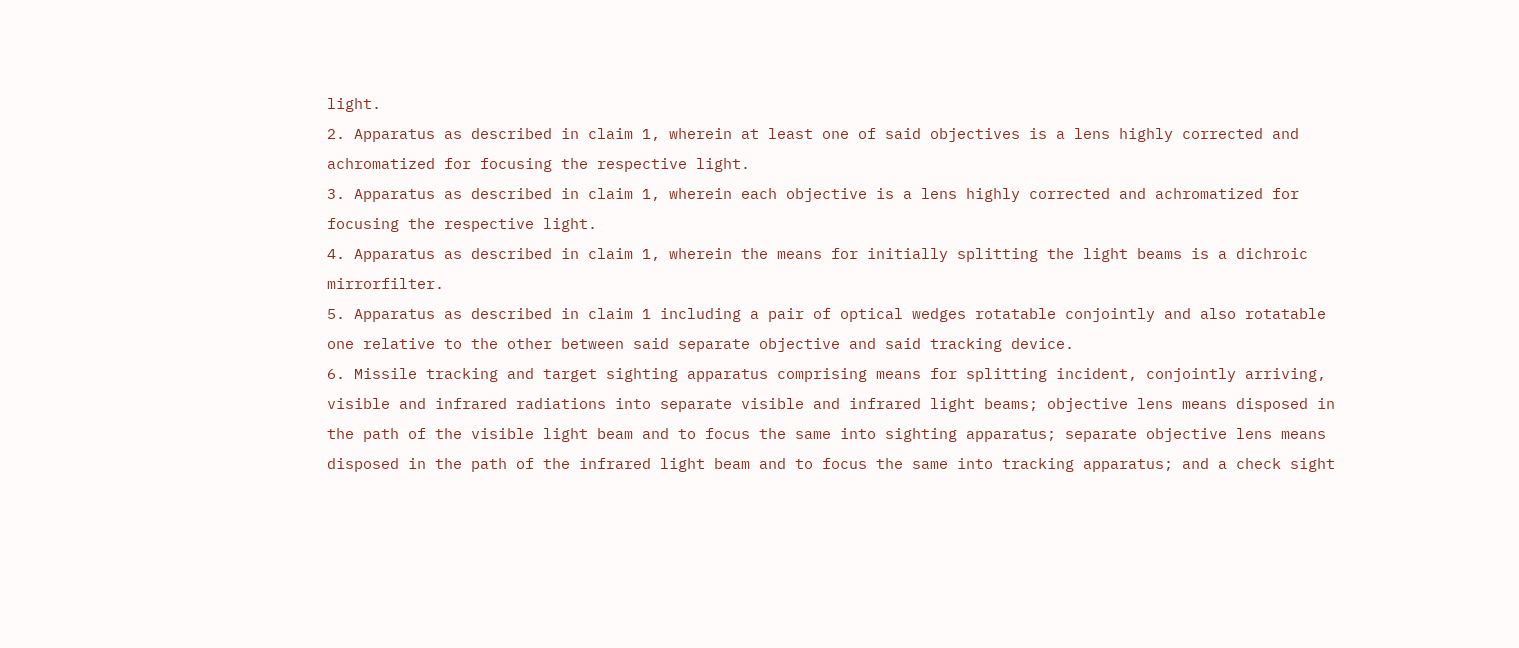light.
2. Apparatus as described in claim 1, wherein at least one of said objectives is a lens highly corrected and achromatized for focusing the respective light.
3. Apparatus as described in claim 1, wherein each objective is a lens highly corrected and achromatized for focusing the respective light.
4. Apparatus as described in claim 1, wherein the means for initially splitting the light beams is a dichroic mirrorfilter.
5. Apparatus as described in claim 1 including a pair of optical wedges rotatable conjointly and also rotatable one relative to the other between said separate objective and said tracking device.
6. Missile tracking and target sighting apparatus comprising means for splitting incident, conjointly arriving, visible and infrared radiations into separate visible and infrared light beams; objective lens means disposed in the path of the visible light beam and to focus the same into sighting apparatus; separate objective lens means disposed in the path of the infrared light beam and to focus the same into tracking apparatus; and a check sight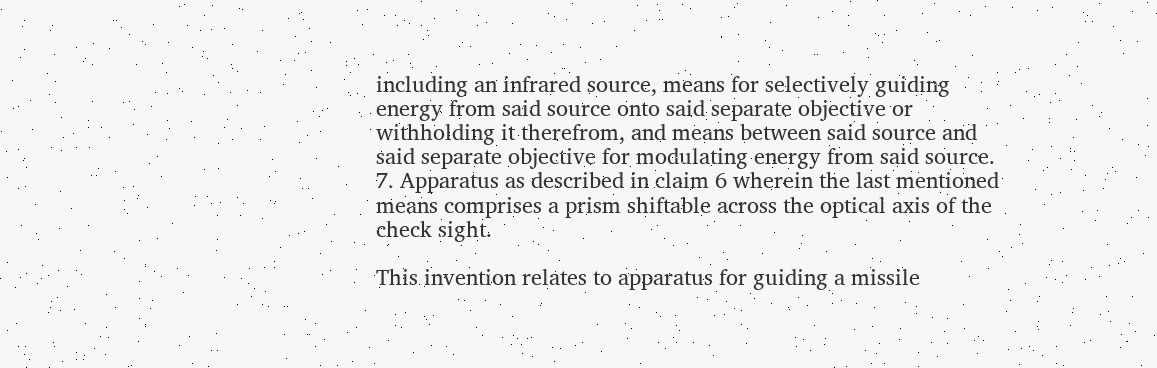including an infrared source, means for selectively guiding energy from said source onto said separate objective or withholding it therefrom, and means between said source and said separate objective for modulating energy from said source.
7. Apparatus as described in claim 6 wherein the last mentioned means comprises a prism shiftable across the optical axis of the check sight.

This invention relates to apparatus for guiding a missile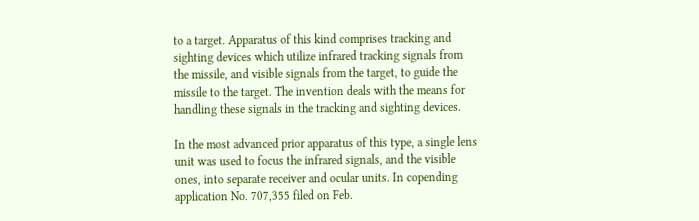to a target. Apparatus of this kind comprises tracking and sighting devices which utilize infrared tracking signals from the missile, and visible signals from the target, to guide the missile to the target. The invention deals with the means for handling these signals in the tracking and sighting devices.

In the most advanced prior apparatus of this type, a single lens unit was used to focus the infrared signals, and the visible ones, into separate receiver and ocular units. In copending application No. 707,355 filed on Feb.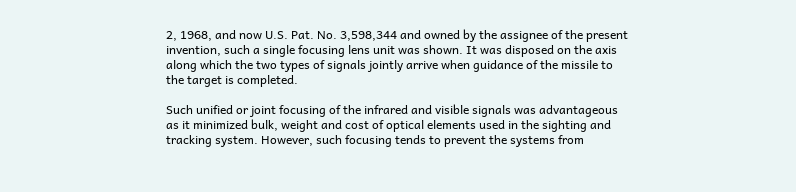2, 1968, and now U.S. Pat. No. 3,598,344 and owned by the assignee of the present invention, such a single focusing lens unit was shown. It was disposed on the axis along which the two types of signals jointly arrive when guidance of the missile to the target is completed.

Such unified or joint focusing of the infrared and visible signals was advantageous as it minimized bulk, weight and cost of optical elements used in the sighting and tracking system. However, such focusing tends to prevent the systems from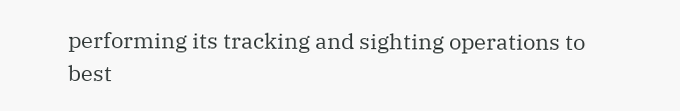performing its tracking and sighting operations to best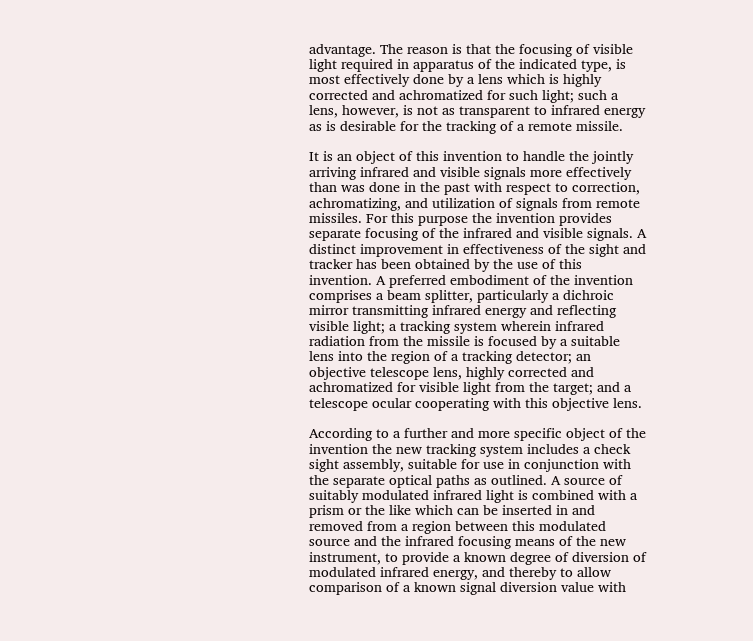advantage. The reason is that the focusing of visible light required in apparatus of the indicated type, is most effectively done by a lens which is highly corrected and achromatized for such light; such a lens, however, is not as transparent to infrared energy as is desirable for the tracking of a remote missile.

It is an object of this invention to handle the jointly arriving infrared and visible signals more effectively than was done in the past with respect to correction, achromatizing, and utilization of signals from remote missiles. For this purpose the invention provides separate focusing of the infrared and visible signals. A distinct improvement in effectiveness of the sight and tracker has been obtained by the use of this invention. A preferred embodiment of the invention comprises a beam splitter, particularly a dichroic mirror transmitting infrared energy and reflecting visible light; a tracking system wherein infrared radiation from the missile is focused by a suitable lens into the region of a tracking detector; an objective telescope lens, highly corrected and achromatized for visible light from the target; and a telescope ocular cooperating with this objective lens.

According to a further and more specific object of the invention the new tracking system includes a check sight assembly, suitable for use in conjunction with the separate optical paths as outlined. A source of suitably modulated infrared light is combined with a prism or the like which can be inserted in and removed from a region between this modulated source and the infrared focusing means of the new instrument, to provide a known degree of diversion of modulated infrared energy, and thereby to allow comparison of a known signal diversion value with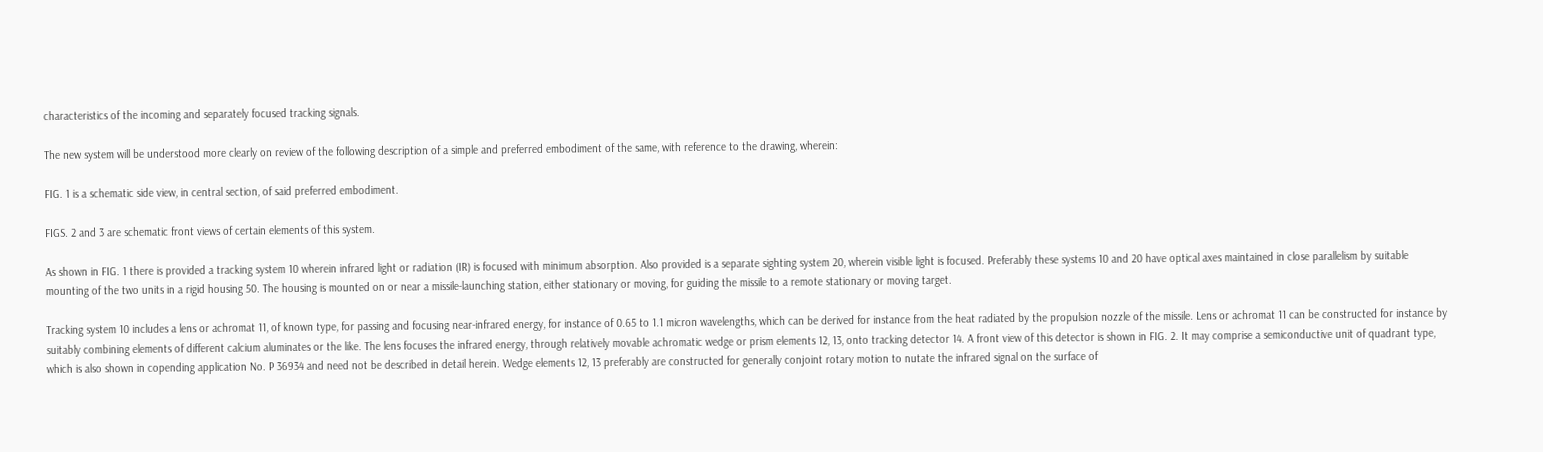characteristics of the incoming and separately focused tracking signals.

The new system will be understood more clearly on review of the following description of a simple and preferred embodiment of the same, with reference to the drawing, wherein:

FIG. 1 is a schematic side view, in central section, of said preferred embodiment.

FIGS. 2 and 3 are schematic front views of certain elements of this system.

As shown in FIG. 1 there is provided a tracking system 10 wherein infrared light or radiation (IR) is focused with minimum absorption. Also provided is a separate sighting system 20, wherein visible light is focused. Preferably these systems 10 and 20 have optical axes maintained in close parallelism by suitable mounting of the two units in a rigid housing 50. The housing is mounted on or near a missile-launching station, either stationary or moving, for guiding the missile to a remote stationary or moving target.

Tracking system 10 includes a lens or achromat 11, of known type, for passing and focusing near-infrared energy, for instance of 0.65 to 1.1 micron wavelengths, which can be derived for instance from the heat radiated by the propulsion nozzle of the missile. Lens or achromat 11 can be constructed for instance by suitably combining elements of different calcium aluminates or the like. The lens focuses the infrared energy, through relatively movable achromatic wedge or prism elements 12, 13, onto tracking detector 14. A front view of this detector is shown in FIG. 2. It may comprise a semiconductive unit of quadrant type, which is also shown in copending application No. P 36934 and need not be described in detail herein. Wedge elements 12, 13 preferably are constructed for generally conjoint rotary motion to nutate the infrared signal on the surface of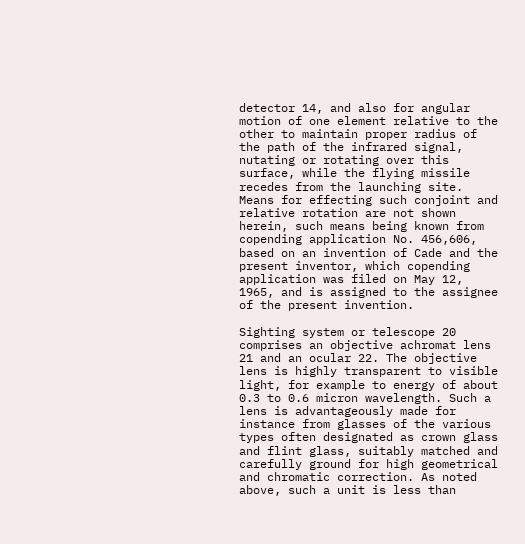detector 14, and also for angular motion of one element relative to the other to maintain proper radius of the path of the infrared signal, nutating or rotating over this surface, while the flying missile recedes from the launching site. Means for effecting such conjoint and relative rotation are not shown herein, such means being known from copending application No. 456,606, based on an invention of Cade and the present inventor, which copending application was filed on May 12, 1965, and is assigned to the assignee of the present invention.

Sighting system or telescope 20 comprises an objective achromat lens 21 and an ocular 22. The objective lens is highly transparent to visible light, for example to energy of about 0.3 to 0.6 micron wavelength. Such a lens is advantageously made for instance from glasses of the various types often designated as crown glass and flint glass, suitably matched and carefully ground for high geometrical and chromatic correction. As noted above, such a unit is less than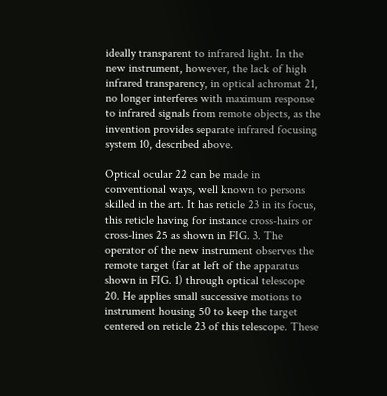ideally transparent to infrared light. In the new instrument, however, the lack of high infrared transparency, in optical achromat 21, no longer interferes with maximum response to infrared signals from remote objects, as the invention provides separate infrared focusing system 10, described above.

Optical ocular 22 can be made in conventional ways, well known to persons skilled in the art. It has reticle 23 in its focus, this reticle having for instance cross-hairs or cross-lines 25 as shown in FIG. 3. The operator of the new instrument observes the remote target (far at left of the apparatus shown in FIG. 1) through optical telescope 20. He applies small successive motions to instrument housing 50 to keep the target centered on reticle 23 of this telescope. These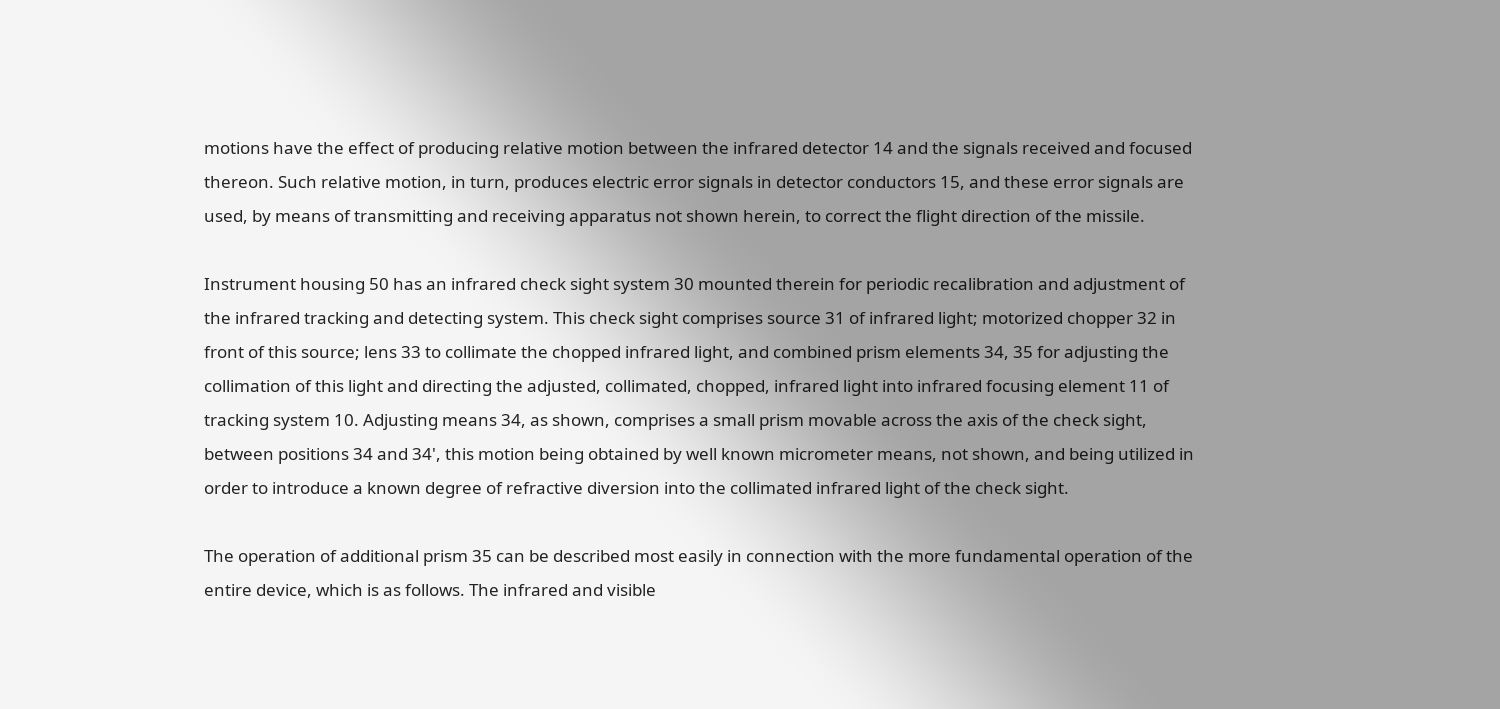motions have the effect of producing relative motion between the infrared detector 14 and the signals received and focused thereon. Such relative motion, in turn, produces electric error signals in detector conductors 15, and these error signals are used, by means of transmitting and receiving apparatus not shown herein, to correct the flight direction of the missile.

Instrument housing 50 has an infrared check sight system 30 mounted therein for periodic recalibration and adjustment of the infrared tracking and detecting system. This check sight comprises source 31 of infrared light; motorized chopper 32 in front of this source; lens 33 to collimate the chopped infrared light, and combined prism elements 34, 35 for adjusting the collimation of this light and directing the adjusted, collimated, chopped, infrared light into infrared focusing element 11 of tracking system 10. Adjusting means 34, as shown, comprises a small prism movable across the axis of the check sight, between positions 34 and 34', this motion being obtained by well known micrometer means, not shown, and being utilized in order to introduce a known degree of refractive diversion into the collimated infrared light of the check sight.

The operation of additional prism 35 can be described most easily in connection with the more fundamental operation of the entire device, which is as follows. The infrared and visible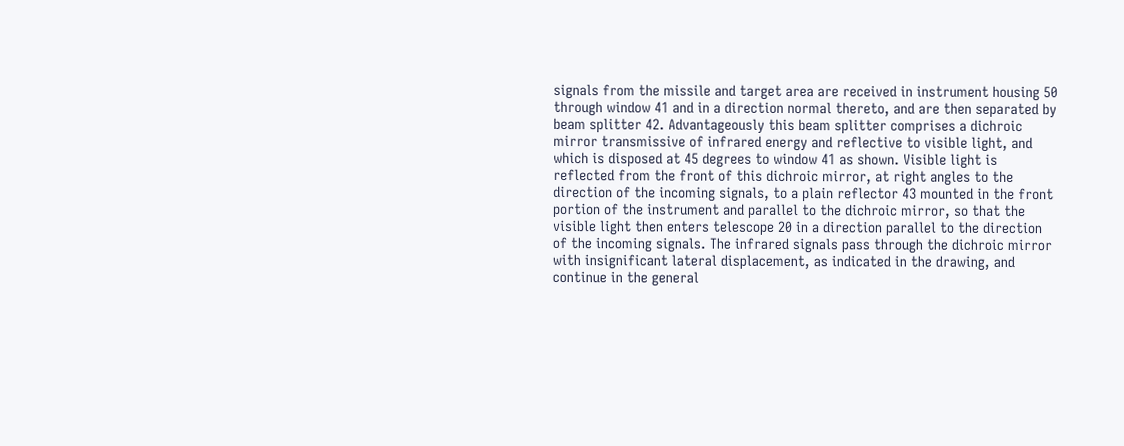signals from the missile and target area are received in instrument housing 50 through window 41 and in a direction normal thereto, and are then separated by beam splitter 42. Advantageously this beam splitter comprises a dichroic mirror transmissive of infrared energy and reflective to visible light, and which is disposed at 45 degrees to window 41 as shown. Visible light is reflected from the front of this dichroic mirror, at right angles to the direction of the incoming signals, to a plain reflector 43 mounted in the front portion of the instrument and parallel to the dichroic mirror, so that the visible light then enters telescope 20 in a direction parallel to the direction of the incoming signals. The infrared signals pass through the dichroic mirror with insignificant lateral displacement, as indicated in the drawing, and continue in the general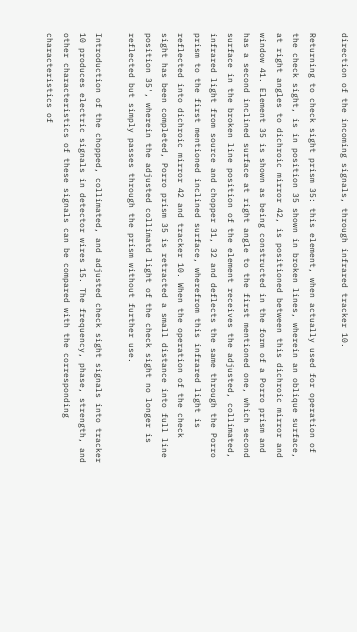direction of the incoming signals, through infrared tracker 10.

Returning to check sight prism 35: this element, when actually used for operation of the check sight, is in position 35 shown in broken lines, wherein an oblique surface, at right angles to dichroic mirror 42, is positioned between this dichroic mirror and window 41. Element 35 is shown as being constructed in the form of a Porro prism and has a second inclined surface at right angle to the first mentioned one, which second surface in the broken line position of the element receives the adjusted, collimated, infrared light from source and chopper 31, 32 and deflects the same through the Porro prism to the first mentioned inclined surface, wherefrom this infrared light is reflected into dichroic mirror 42 and tracker 10. When the operation of the check sight has been completed, Porro prism 35 is retracted a small distance into full line position 35', wherein the adjusted collimatd light of the check sight no longer is reflected but simply passes through the prism without further use.

Introduction of the chopped, collimated, and adjusted check sight signals into tracker 10 produces electric signals in detector wires 15. The frequency, phase, strength, and other characteristics of these signals can be compared with the corresponding characteristics of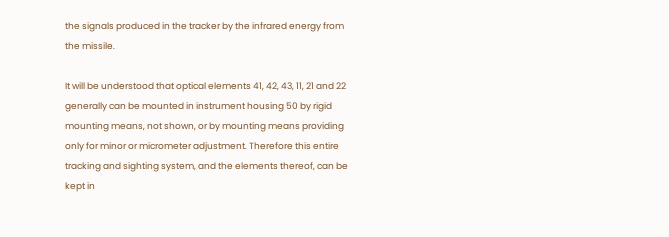the signals produced in the tracker by the infrared energy from the missile.

It will be understood that optical elements 41, 42, 43, 11, 21 and 22 generally can be mounted in instrument housing 50 by rigid mounting means, not shown, or by mounting means providing only for minor or micrometer adjustment. Therefore this entire tracking and sighting system, and the elements thereof, can be kept in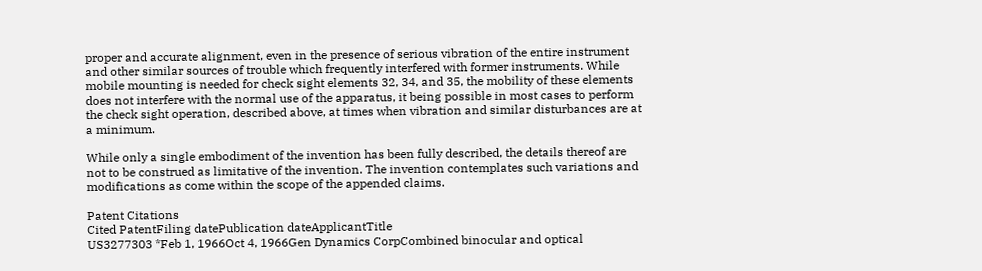proper and accurate alignment, even in the presence of serious vibration of the entire instrument and other similar sources of trouble which frequently interfered with former instruments. While mobile mounting is needed for check sight elements 32, 34, and 35, the mobility of these elements does not interfere with the normal use of the apparatus, it being possible in most cases to perform the check sight operation, described above, at times when vibration and similar disturbances are at a minimum.

While only a single embodiment of the invention has been fully described, the details thereof are not to be construed as limitative of the invention. The invention contemplates such variations and modifications as come within the scope of the appended claims.

Patent Citations
Cited PatentFiling datePublication dateApplicantTitle
US3277303 *Feb 1, 1966Oct 4, 1966Gen Dynamics CorpCombined binocular and optical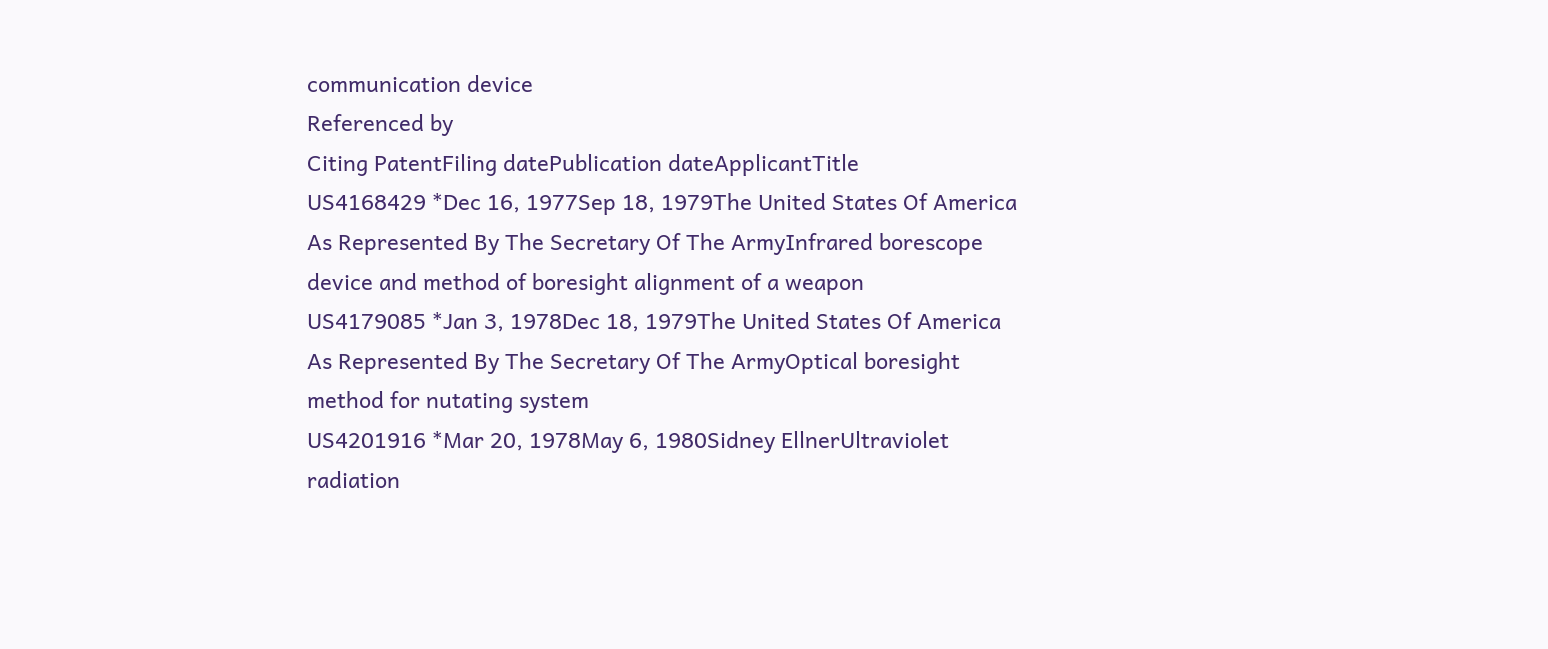communication device
Referenced by
Citing PatentFiling datePublication dateApplicantTitle
US4168429 *Dec 16, 1977Sep 18, 1979The United States Of America As Represented By The Secretary Of The ArmyInfrared borescope device and method of boresight alignment of a weapon
US4179085 *Jan 3, 1978Dec 18, 1979The United States Of America As Represented By The Secretary Of The ArmyOptical boresight method for nutating system
US4201916 *Mar 20, 1978May 6, 1980Sidney EllnerUltraviolet radiation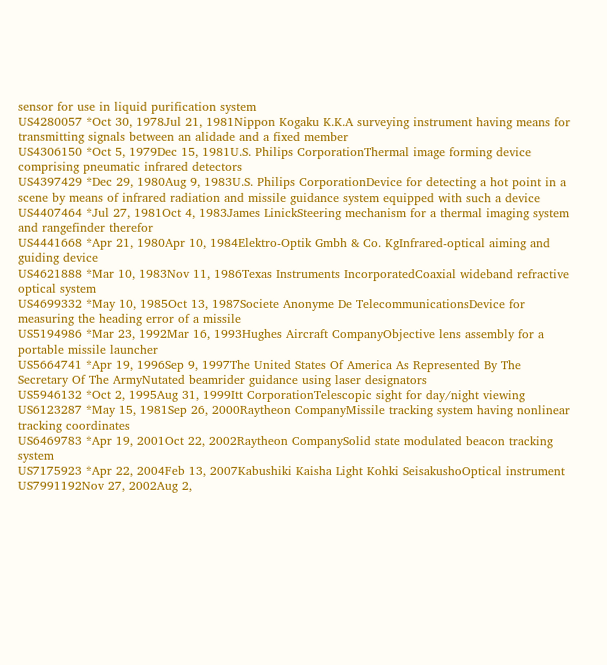sensor for use in liquid purification system
US4280057 *Oct 30, 1978Jul 21, 1981Nippon Kogaku K.K.A surveying instrument having means for transmitting signals between an alidade and a fixed member
US4306150 *Oct 5, 1979Dec 15, 1981U.S. Philips CorporationThermal image forming device comprising pneumatic infrared detectors
US4397429 *Dec 29, 1980Aug 9, 1983U.S. Philips CorporationDevice for detecting a hot point in a scene by means of infrared radiation and missile guidance system equipped with such a device
US4407464 *Jul 27, 1981Oct 4, 1983James LinickSteering mechanism for a thermal imaging system and rangefinder therefor
US4441668 *Apr 21, 1980Apr 10, 1984Elektro-Optik Gmbh & Co. KgInfrared-optical aiming and guiding device
US4621888 *Mar 10, 1983Nov 11, 1986Texas Instruments IncorporatedCoaxial wideband refractive optical system
US4699332 *May 10, 1985Oct 13, 1987Societe Anonyme De TelecommunicationsDevice for measuring the heading error of a missile
US5194986 *Mar 23, 1992Mar 16, 1993Hughes Aircraft CompanyObjective lens assembly for a portable missile launcher
US5664741 *Apr 19, 1996Sep 9, 1997The United States Of America As Represented By The Secretary Of The ArmyNutated beamrider guidance using laser designators
US5946132 *Oct 2, 1995Aug 31, 1999Itt CorporationTelescopic sight for day/night viewing
US6123287 *May 15, 1981Sep 26, 2000Raytheon CompanyMissile tracking system having nonlinear tracking coordinates
US6469783 *Apr 19, 2001Oct 22, 2002Raytheon CompanySolid state modulated beacon tracking system
US7175923 *Apr 22, 2004Feb 13, 2007Kabushiki Kaisha Light Kohki SeisakushoOptical instrument
US7991192Nov 27, 2002Aug 2,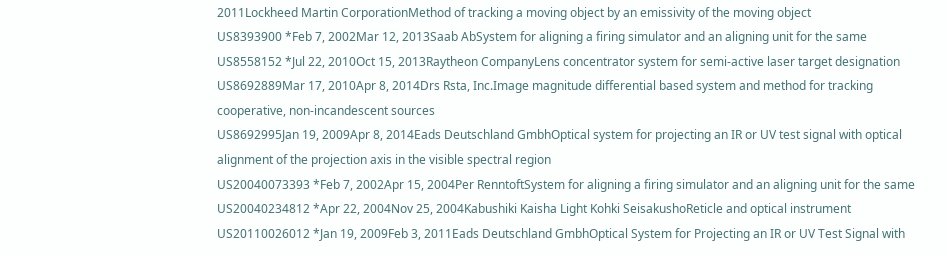2011Lockheed Martin CorporationMethod of tracking a moving object by an emissivity of the moving object
US8393900 *Feb 7, 2002Mar 12, 2013Saab AbSystem for aligning a firing simulator and an aligning unit for the same
US8558152 *Jul 22, 2010Oct 15, 2013Raytheon CompanyLens concentrator system for semi-active laser target designation
US8692889Mar 17, 2010Apr 8, 2014Drs Rsta, Inc.Image magnitude differential based system and method for tracking cooperative, non-incandescent sources
US8692995Jan 19, 2009Apr 8, 2014Eads Deutschland GmbhOptical system for projecting an IR or UV test signal with optical alignment of the projection axis in the visible spectral region
US20040073393 *Feb 7, 2002Apr 15, 2004Per RenntoftSystem for aligning a firing simulator and an aligning unit for the same
US20040234812 *Apr 22, 2004Nov 25, 2004Kabushiki Kaisha Light Kohki SeisakushoReticle and optical instrument
US20110026012 *Jan 19, 2009Feb 3, 2011Eads Deutschland GmbhOptical System for Projecting an IR or UV Test Signal with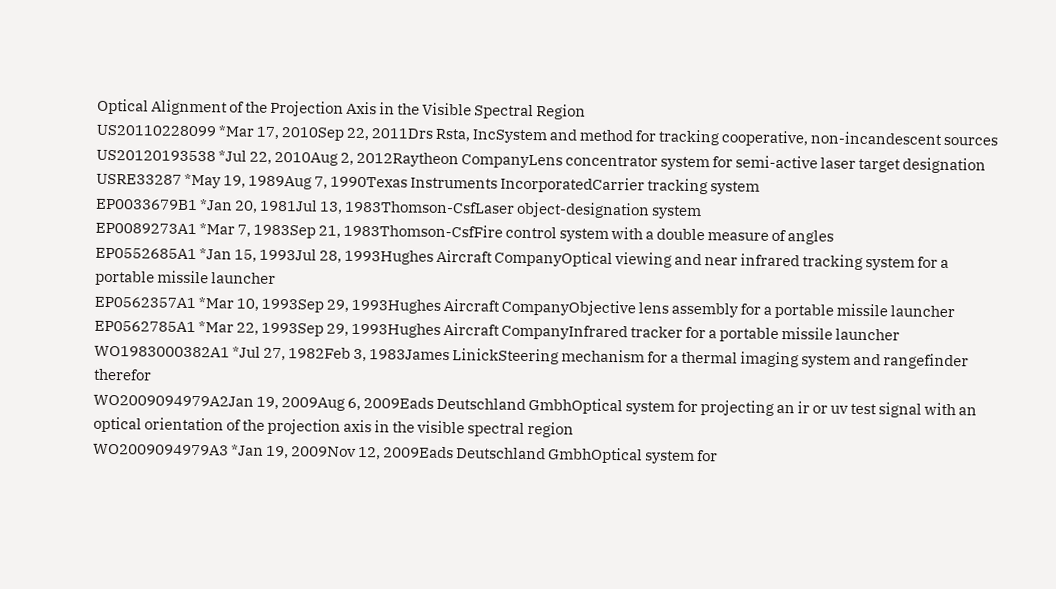Optical Alignment of the Projection Axis in the Visible Spectral Region
US20110228099 *Mar 17, 2010Sep 22, 2011Drs Rsta, IncSystem and method for tracking cooperative, non-incandescent sources
US20120193538 *Jul 22, 2010Aug 2, 2012Raytheon CompanyLens concentrator system for semi-active laser target designation
USRE33287 *May 19, 1989Aug 7, 1990Texas Instruments IncorporatedCarrier tracking system
EP0033679B1 *Jan 20, 1981Jul 13, 1983Thomson-CsfLaser object-designation system
EP0089273A1 *Mar 7, 1983Sep 21, 1983Thomson-CsfFire control system with a double measure of angles
EP0552685A1 *Jan 15, 1993Jul 28, 1993Hughes Aircraft CompanyOptical viewing and near infrared tracking system for a portable missile launcher
EP0562357A1 *Mar 10, 1993Sep 29, 1993Hughes Aircraft CompanyObjective lens assembly for a portable missile launcher
EP0562785A1 *Mar 22, 1993Sep 29, 1993Hughes Aircraft CompanyInfrared tracker for a portable missile launcher
WO1983000382A1 *Jul 27, 1982Feb 3, 1983James LinickSteering mechanism for a thermal imaging system and rangefinder therefor
WO2009094979A2Jan 19, 2009Aug 6, 2009Eads Deutschland GmbhOptical system for projecting an ir or uv test signal with an optical orientation of the projection axis in the visible spectral region
WO2009094979A3 *Jan 19, 2009Nov 12, 2009Eads Deutschland GmbhOptical system for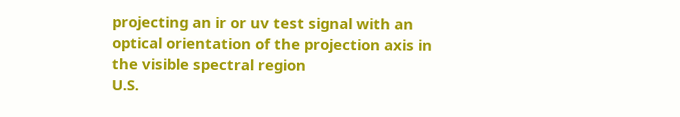projecting an ir or uv test signal with an optical orientation of the projection axis in the visible spectral region
U.S.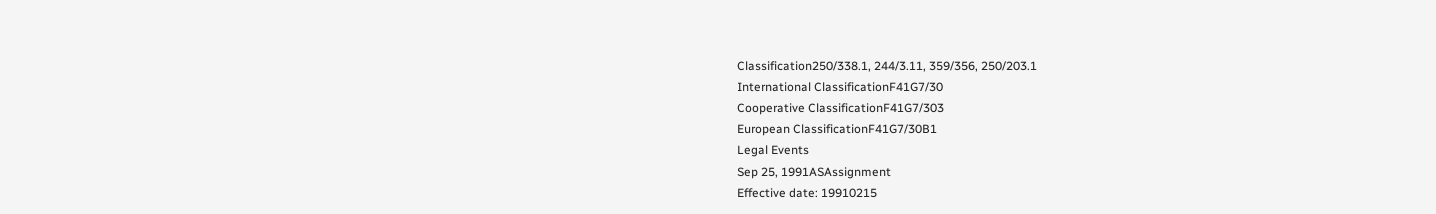Classification250/338.1, 244/3.11, 359/356, 250/203.1
International ClassificationF41G7/30
Cooperative ClassificationF41G7/303
European ClassificationF41G7/30B1
Legal Events
Sep 25, 1991ASAssignment
Effective date: 19910215